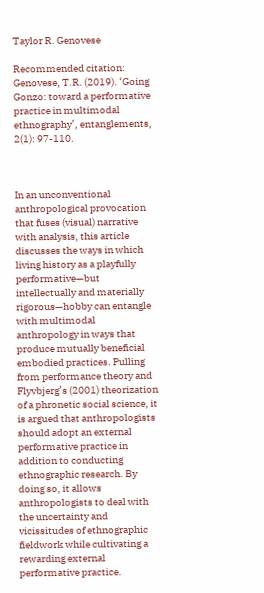Taylor R. Genovese

Recommended citation: Genovese, T.R. (2019). ‘Going Gonzo: toward a performative practice in multimodal ethnography’, entanglements, 2(1): 97-110.



In an unconventional anthropological provocation that fuses (visual) narrative with analysis, this article discusses the ways in which living history as a playfully performative—but intellectually and materially rigorous—hobby can entangle with multimodal anthropology in ways that produce mutually beneficial embodied practices. Pulling from performance theory and Flyvbjerg’s (2001) theorization of a phronetic social science, it is argued that anthropologists should adopt an external performative practice in addition to conducting ethnographic research. By doing so, it allows anthropologists to deal with the uncertainty and vicissitudes of ethnographic fieldwork while cultivating a rewarding external performative practice.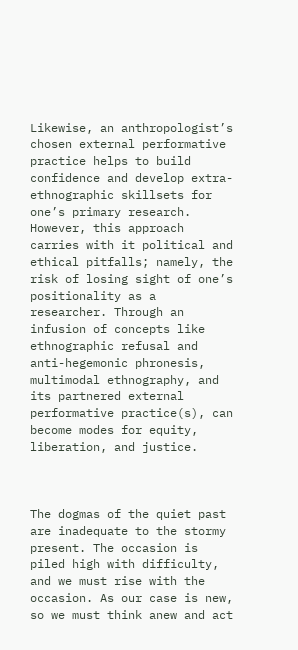Likewise, an anthropologist’s chosen external performative practice helps to build confidence and develop extra-ethnographic skillsets for one’s primary research. However, this approach carries with it political and ethical pitfalls; namely, the risk of losing sight of one’s positionality as a researcher. Through an infusion of concepts like ethnographic refusal and anti-hegemonic phronesis, multimodal ethnography, and its partnered external performative practice(s), can become modes for equity, liberation, and justice.



The dogmas of the quiet past are inadequate to the stormy present. The occasion is piled high with difficulty, and we must rise with the occasion. As our case is new, so we must think anew and act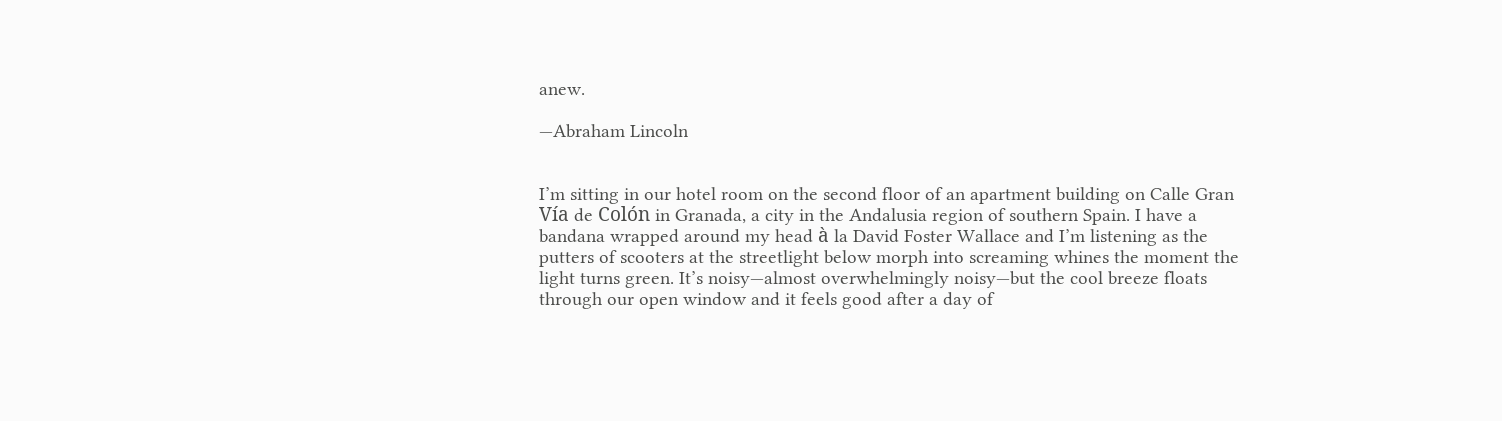anew.

—Abraham Lincoln


I’m sitting in our hotel room on the second floor of an apartment building on Calle Gran Vía de Colón in Granada, a city in the Andalusia region of southern Spain. I have a bandana wrapped around my head à la David Foster Wallace and I’m listening as the putters of scooters at the streetlight below morph into screaming whines the moment the light turns green. It’s noisy—almost overwhelmingly noisy—but the cool breeze floats through our open window and it feels good after a day of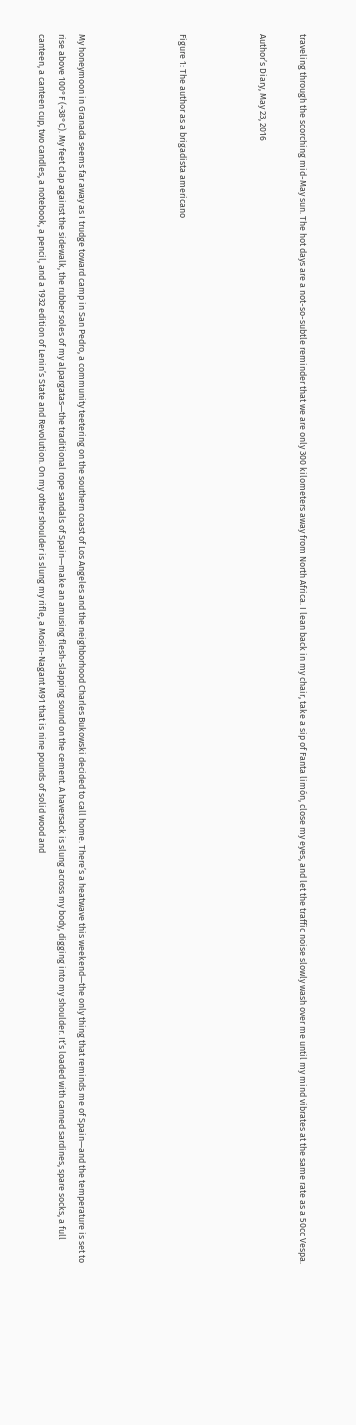traveling through the scorching mid-May sun. The hot days are a not-so-subtle reminder that we are only 300 kilometers away from North Africa. I lean back in my chair, take a sip of Fanta limón, close my eyes, and let the traffic noise slowly wash over me until my mind vibrates at the same rate as a 50cc Vespa.

Author’s Diary, May 23, 2016



Figure 1: The author as a brigadista americano




My honeymoon in Granada seems far away as I trudge toward camp in San Pedro, a community teetering on the southern coast of Los Angeles and the neighborhood Charles Bukowski decided to call home. There’s a heatwave this weekend—the only thing that reminds me of Spain—and the temperature is set to rise above 100°F (~38°C). My feet clap against the sidewalk, the rubber soles of my alpargatas—the traditional rope sandals of Spain—make an amusing flesh-slapping sound on the cement. A haversack is slung across my body, digging into my shoulder. It’s loaded with canned sardines, spare socks, a full canteen, a canteen cup, two candles, a notebook, a pencil, and a 1932 edition of Lenin’s State and Revolution. On my other shoulder is slung my rifle, a Mosin-Nagant M91 that is nine pounds of solid wood and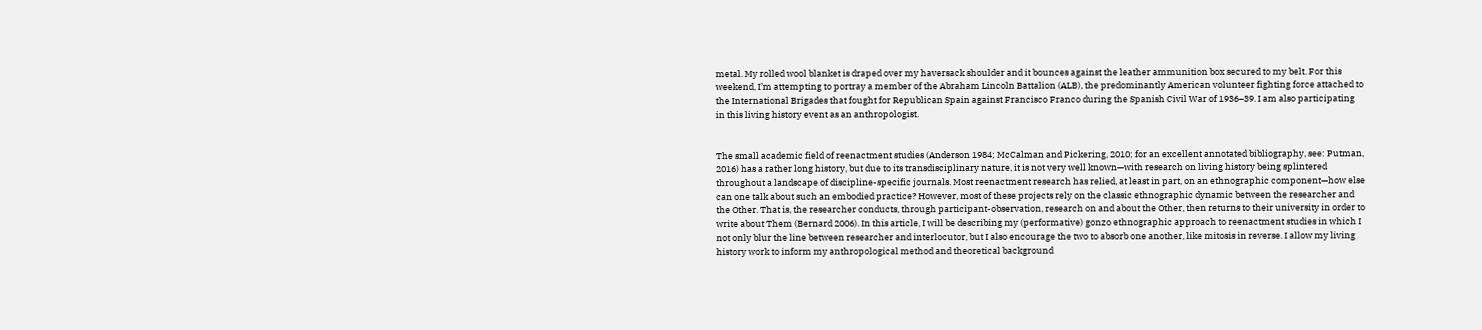metal. My rolled wool blanket is draped over my haversack shoulder and it bounces against the leather ammunition box secured to my belt. For this weekend, I’m attempting to portray a member of the Abraham Lincoln Battalion (ALB), the predominantly American volunteer fighting force attached to the International Brigades that fought for Republican Spain against Francisco Franco during the Spanish Civil War of 1936–39. I am also participating in this living history event as an anthropologist.


The small academic field of reenactment studies (Anderson 1984; McCalman and Pickering, 2010; for an excellent annotated bibliography, see: Putman, 2016) has a rather long history, but due to its transdisciplinary nature, it is not very well known—with research on living history being splintered throughout a landscape of discipline-specific journals. Most reenactment research has relied, at least in part, on an ethnographic component—how else can one talk about such an embodied practice? However, most of these projects rely on the classic ethnographic dynamic between the researcher and the Other. That is, the researcher conducts, through participant-observation, research on and about the Other, then returns to their university in order to write about Them (Bernard 2006). In this article, I will be describing my (performative) gonzo ethnographic approach to reenactment studies in which I not only blur the line between researcher and interlocutor, but I also encourage the two to absorb one another, like mitosis in reverse. I allow my living history work to inform my anthropological method and theoretical background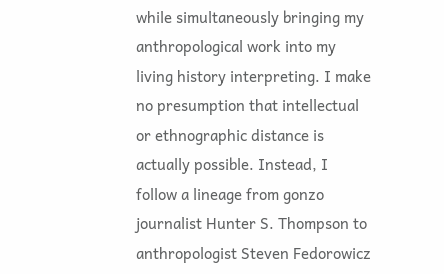while simultaneously bringing my anthropological work into my living history interpreting. I make no presumption that intellectual or ethnographic distance is actually possible. Instead, I follow a lineage from gonzo journalist Hunter S. Thompson to anthropologist Steven Fedorowicz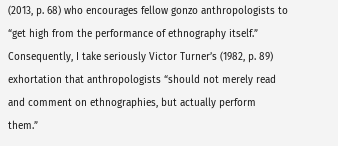(2013, p. 68) who encourages fellow gonzo anthropologists to “get high from the performance of ethnography itself.” Consequently, I take seriously Victor Turner’s (1982, p. 89) exhortation that anthropologists “should not merely read and comment on ethnographies, but actually perform them.”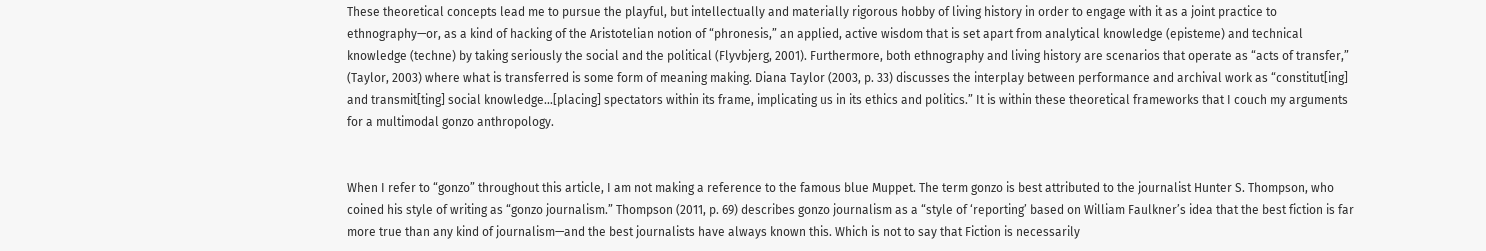These theoretical concepts lead me to pursue the playful, but intellectually and materially rigorous hobby of living history in order to engage with it as a joint practice to ethnography—or, as a kind of hacking of the Aristotelian notion of “phronesis,” an applied, active wisdom that is set apart from analytical knowledge (episteme) and technical knowledge (techne) by taking seriously the social and the political (Flyvbjerg, 2001). Furthermore, both ethnography and living history are scenarios that operate as “acts of transfer,” (Taylor, 2003) where what is transferred is some form of meaning making. Diana Taylor (2003, p. 33) discusses the interplay between performance and archival work as “constitut[ing] and transmit[ting] social knowledge…[placing] spectators within its frame, implicating us in its ethics and politics.” It is within these theoretical frameworks that I couch my arguments for a multimodal gonzo anthropology.


When I refer to “gonzo” throughout this article, I am not making a reference to the famous blue Muppet. The term gonzo is best attributed to the journalist Hunter S. Thompson, who coined his style of writing as “gonzo journalism.” Thompson (2011, p. 69) describes gonzo journalism as a “style of ‘reporting’ based on William Faulkner’s idea that the best fiction is far more true than any kind of journalism—and the best journalists have always known this. Which is not to say that Fiction is necessarily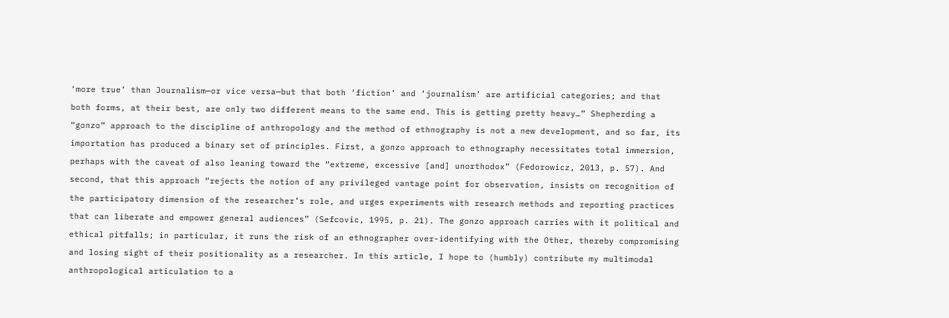‘more true’ than Journalism—or vice versa—but that both ‘fiction’ and ‘journalism’ are artificial categories; and that both forms, at their best, are only two different means to the same end. This is getting pretty heavy…” Shepherding a “gonzo” approach to the discipline of anthropology and the method of ethnography is not a new development, and so far, its importation has produced a binary set of principles. First, a gonzo approach to ethnography necessitates total immersion, perhaps with the caveat of also leaning toward the “extreme, excessive [and] unorthodox” (Fedorowicz, 2013, p. 57). And second, that this approach “rejects the notion of any privileged vantage point for observation, insists on recognition of the participatory dimension of the researcher’s role, and urges experiments with research methods and reporting practices that can liberate and empower general audiences” (Sefcovic, 1995, p. 21). The gonzo approach carries with it political and ethical pitfalls; in particular, it runs the risk of an ethnographer over-identifying with the Other, thereby compromising and losing sight of their positionality as a researcher. In this article, I hope to (humbly) contribute my multimodal anthropological articulation to a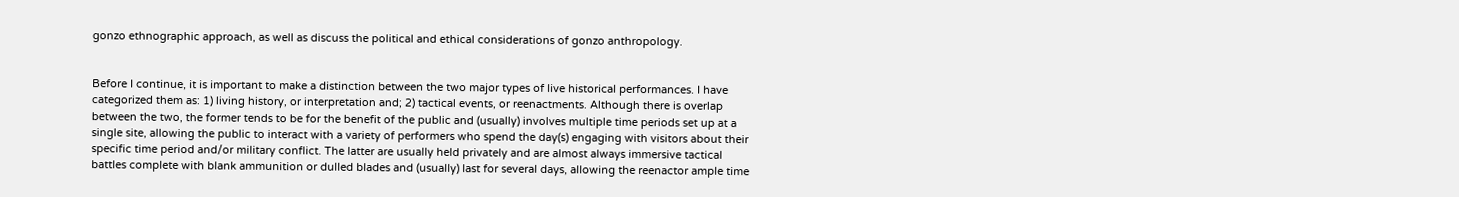gonzo ethnographic approach, as well as discuss the political and ethical considerations of gonzo anthropology.


Before I continue, it is important to make a distinction between the two major types of live historical performances. I have categorized them as: 1) living history, or interpretation and; 2) tactical events, or reenactments. Although there is overlap between the two, the former tends to be for the benefit of the public and (usually) involves multiple time periods set up at a single site, allowing the public to interact with a variety of performers who spend the day(s) engaging with visitors about their specific time period and/or military conflict. The latter are usually held privately and are almost always immersive tactical battles complete with blank ammunition or dulled blades and (usually) last for several days, allowing the reenactor ample time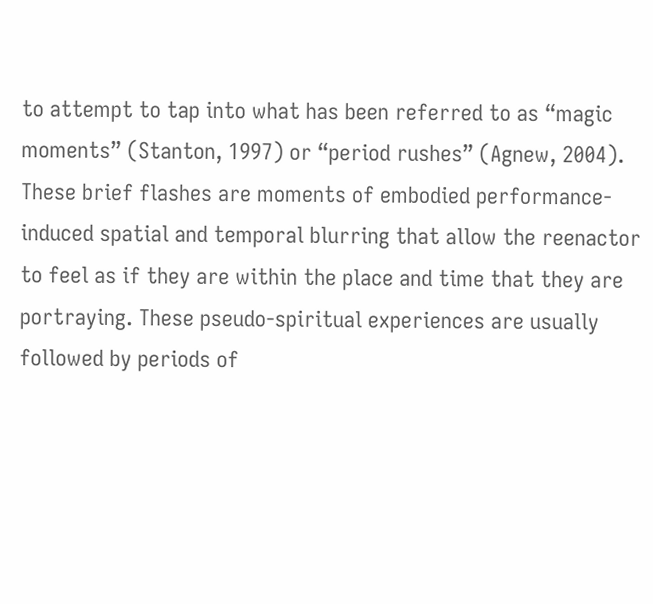to attempt to tap into what has been referred to as “magic moments” (Stanton, 1997) or “period rushes” (Agnew, 2004). These brief flashes are moments of embodied performance-induced spatial and temporal blurring that allow the reenactor to feel as if they are within the place and time that they are portraying. These pseudo-spiritual experiences are usually followed by periods of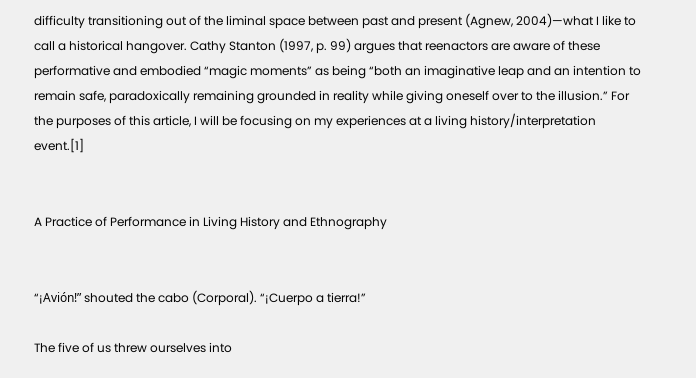difficulty transitioning out of the liminal space between past and present (Agnew, 2004)—what I like to call a historical hangover. Cathy Stanton (1997, p. 99) argues that reenactors are aware of these performative and embodied “magic moments” as being “both an imaginative leap and an intention to remain safe, paradoxically remaining grounded in reality while giving oneself over to the illusion.” For the purposes of this article, I will be focusing on my experiences at a living history/interpretation event.[1]


A Practice of Performance in Living History and Ethnography


“¡Avión!” shouted the cabo (Corporal). “¡Cuerpo a tierra!”

The five of us threw ourselves into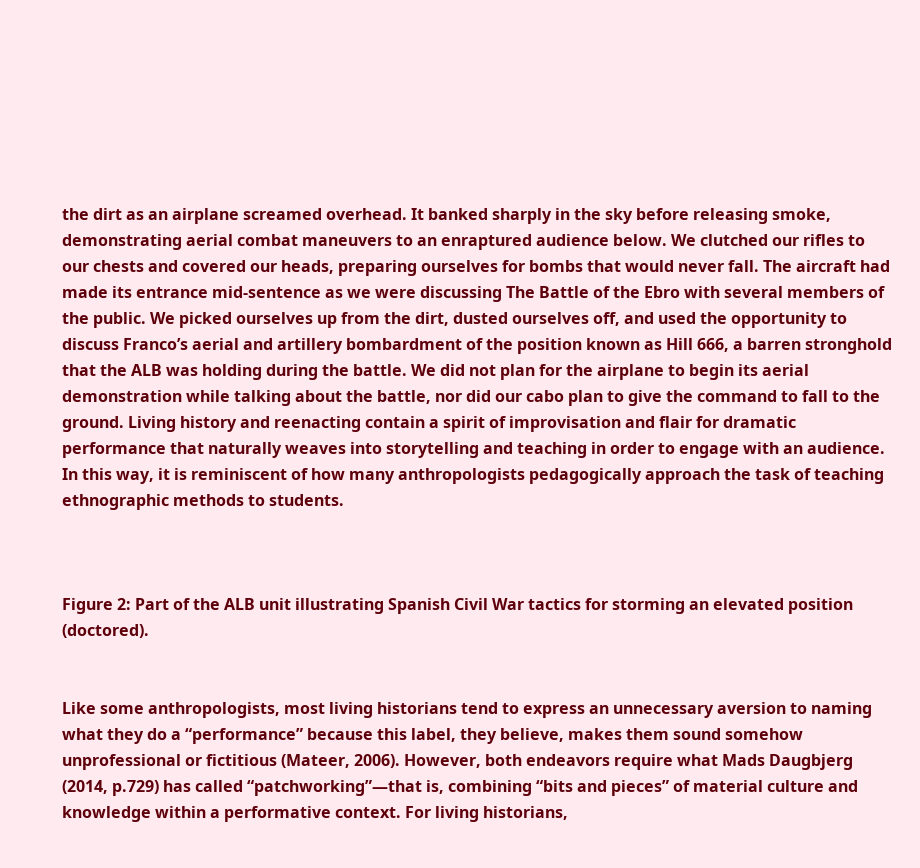the dirt as an airplane screamed overhead. It banked sharply in the sky before releasing smoke, demonstrating aerial combat maneuvers to an enraptured audience below. We clutched our rifles to our chests and covered our heads, preparing ourselves for bombs that would never fall. The aircraft had made its entrance mid-sentence as we were discussing The Battle of the Ebro with several members of the public. We picked ourselves up from the dirt, dusted ourselves off, and used the opportunity to discuss Franco’s aerial and artillery bombardment of the position known as Hill 666, a barren stronghold that the ALB was holding during the battle. We did not plan for the airplane to begin its aerial demonstration while talking about the battle, nor did our cabo plan to give the command to fall to the ground. Living history and reenacting contain a spirit of improvisation and flair for dramatic performance that naturally weaves into storytelling and teaching in order to engage with an audience. In this way, it is reminiscent of how many anthropologists pedagogically approach the task of teaching ethnographic methods to students.



Figure 2: Part of the ALB unit illustrating Spanish Civil War tactics for storming an elevated position (doctored).


Like some anthropologists, most living historians tend to express an unnecessary aversion to naming what they do a “performance” because this label, they believe, makes them sound somehow unprofessional or fictitious (Mateer, 2006). However, both endeavors require what Mads Daugbjerg (2014, p.729) has called “patchworking”—that is, combining “bits and pieces” of material culture and knowledge within a performative context. For living historians,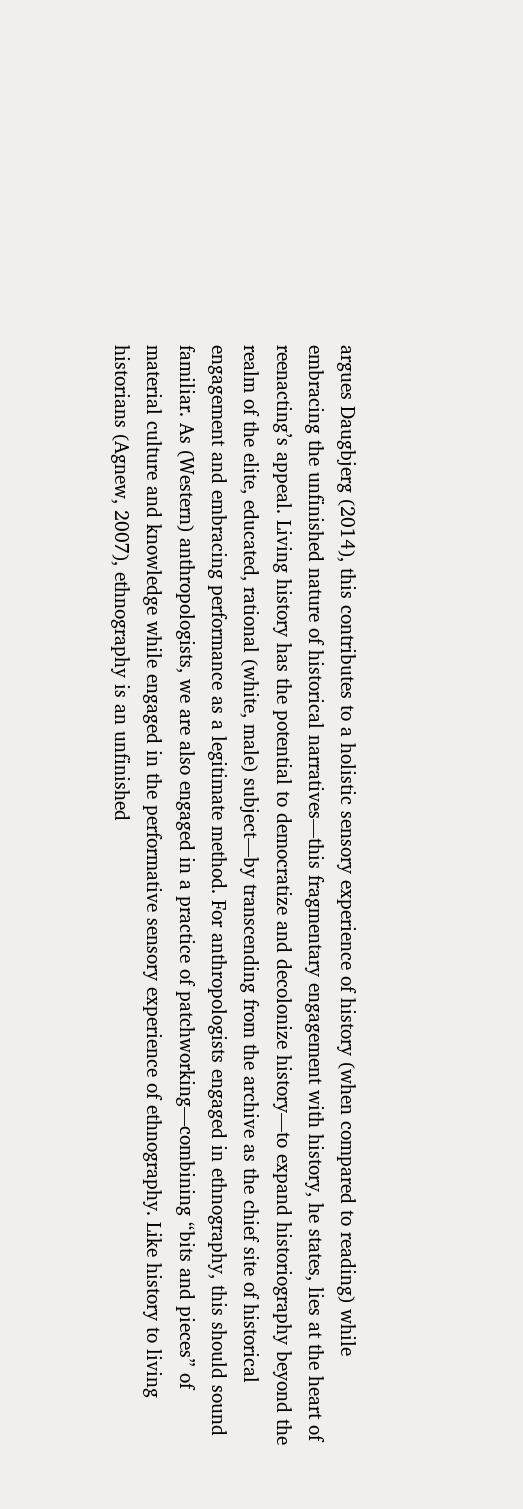argues Daugbjerg (2014), this contributes to a holistic sensory experience of history (when compared to reading) while embracing the unfinished nature of historical narratives—this fragmentary engagement with history, he states, lies at the heart of reenacting’s appeal. Living history has the potential to democratize and decolonize history—to expand historiography beyond the realm of the elite, educated, rational (white, male) subject—by transcending from the archive as the chief site of historical engagement and embracing performance as a legitimate method. For anthropologists engaged in ethnography, this should sound familiar. As (Western) anthropologists, we are also engaged in a practice of patchworking—combining “bits and pieces” of material culture and knowledge while engaged in the performative sensory experience of ethnography. Like history to living historians (Agnew, 2007), ethnography is an unfinished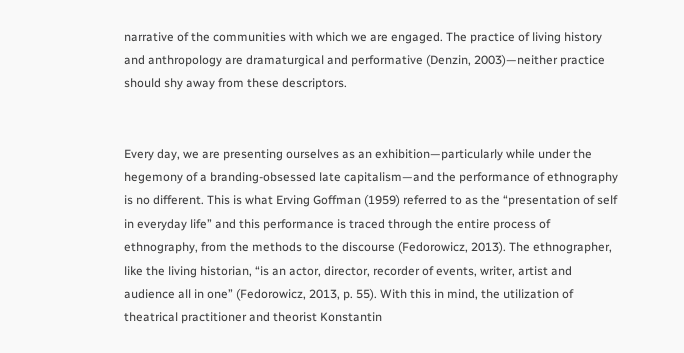narrative of the communities with which we are engaged. The practice of living history and anthropology are dramaturgical and performative (Denzin, 2003)—neither practice should shy away from these descriptors.


Every day, we are presenting ourselves as an exhibition—particularly while under the hegemony of a branding-obsessed late capitalism—and the performance of ethnography is no different. This is what Erving Goffman (1959) referred to as the “presentation of self in everyday life” and this performance is traced through the entire process of ethnography, from the methods to the discourse (Fedorowicz, 2013). The ethnographer, like the living historian, “is an actor, director, recorder of events, writer, artist and audience all in one” (Fedorowicz, 2013, p. 55). With this in mind, the utilization of theatrical practitioner and theorist Konstantin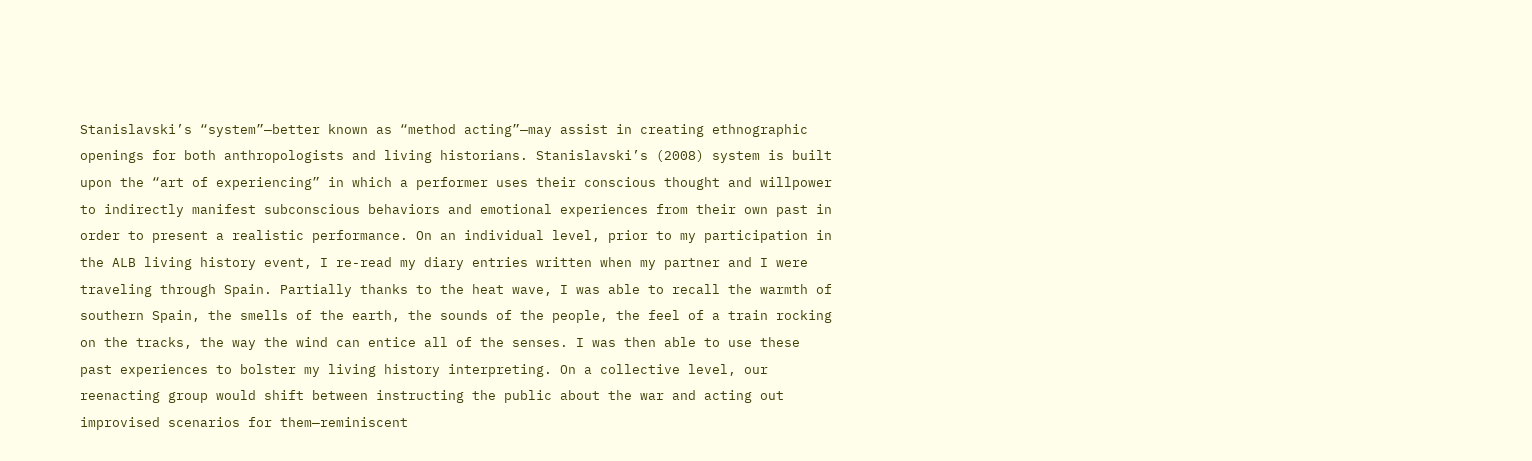Stanislavski’s “system”—better known as “method acting”—may assist in creating ethnographic openings for both anthropologists and living historians. Stanislavski’s (2008) system is built upon the “art of experiencing” in which a performer uses their conscious thought and willpower to indirectly manifest subconscious behaviors and emotional experiences from their own past in order to present a realistic performance. On an individual level, prior to my participation in the ALB living history event, I re-read my diary entries written when my partner and I were traveling through Spain. Partially thanks to the heat wave, I was able to recall the warmth of southern Spain, the smells of the earth, the sounds of the people, the feel of a train rocking on the tracks, the way the wind can entice all of the senses. I was then able to use these past experiences to bolster my living history interpreting. On a collective level, our reenacting group would shift between instructing the public about the war and acting out improvised scenarios for them—reminiscent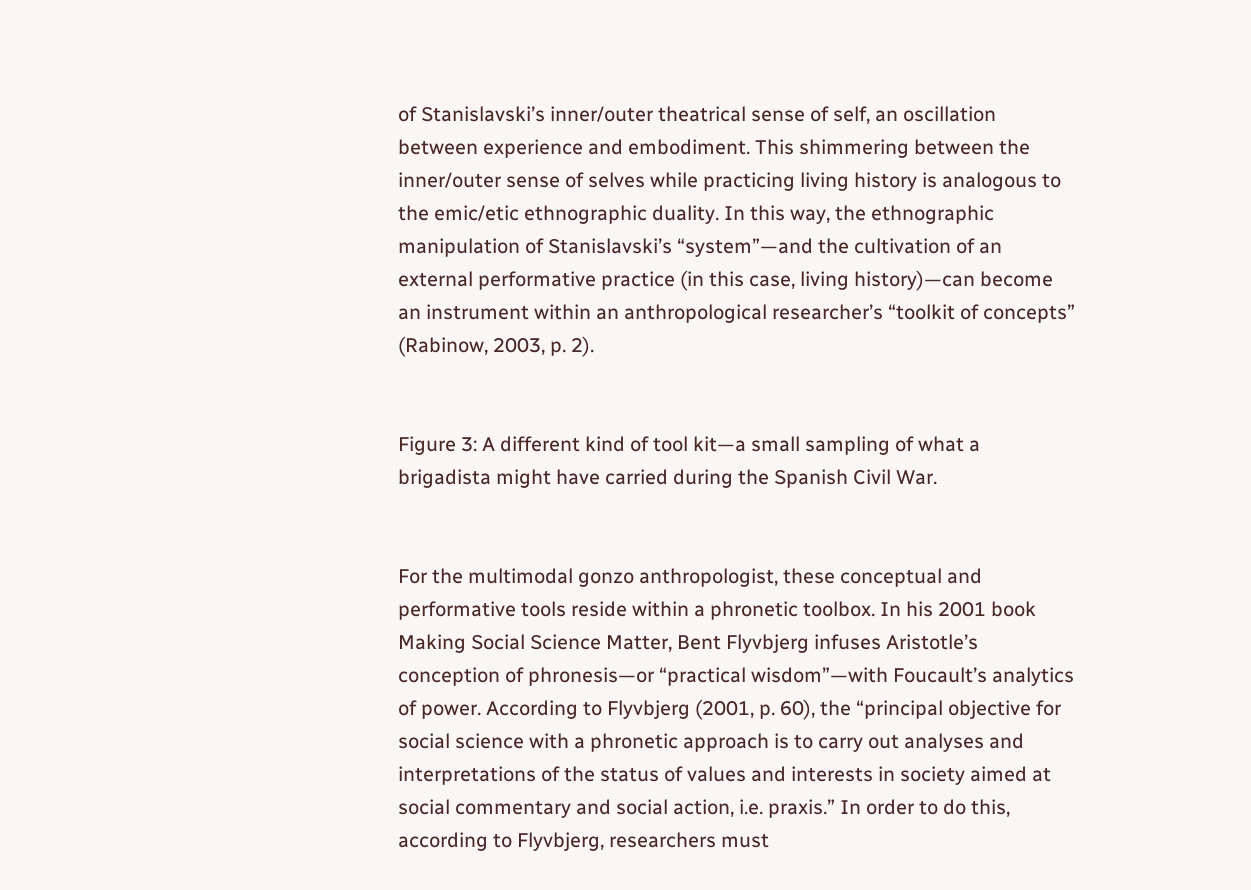of Stanislavski’s inner/outer theatrical sense of self, an oscillation between experience and embodiment. This shimmering between the inner/outer sense of selves while practicing living history is analogous to the emic/etic ethnographic duality. In this way, the ethnographic manipulation of Stanislavski’s “system”—and the cultivation of an external performative practice (in this case, living history)—can become an instrument within an anthropological researcher’s “toolkit of concepts” (Rabinow, 2003, p. 2).


Figure 3: A different kind of tool kit—a small sampling of what a brigadista might have carried during the Spanish Civil War.


For the multimodal gonzo anthropologist, these conceptual and performative tools reside within a phronetic toolbox. In his 2001 book Making Social Science Matter, Bent Flyvbjerg infuses Aristotle’s conception of phronesis—or “practical wisdom”—with Foucault’s analytics of power. According to Flyvbjerg (2001, p. 60), the “principal objective for social science with a phronetic approach is to carry out analyses and interpretations of the status of values and interests in society aimed at social commentary and social action, i.e. praxis.” In order to do this, according to Flyvbjerg, researchers must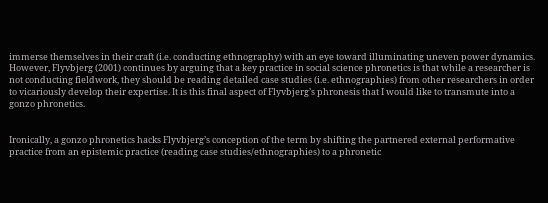immerse themselves in their craft (i.e. conducting ethnography) with an eye toward illuminating uneven power dynamics. However, Flyvbjerg (2001) continues by arguing that a key practice in social science phronetics is that while a researcher is not conducting fieldwork, they should be reading detailed case studies (i.e. ethnographies) from other researchers in order to vicariously develop their expertise. It is this final aspect of Flyvbjerg’s phronesis that I would like to transmute into a gonzo phronetics.


Ironically, a gonzo phronetics hacks Flyvbjerg’s conception of the term by shifting the partnered external performative practice from an epistemic practice (reading case studies/ethnographies) to a phronetic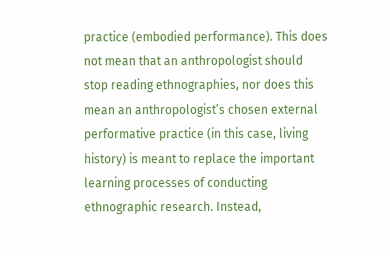practice (embodied performance). This does not mean that an anthropologist should stop reading ethnographies, nor does this mean an anthropologist’s chosen external performative practice (in this case, living history) is meant to replace the important learning processes of conducting ethnographic research. Instead,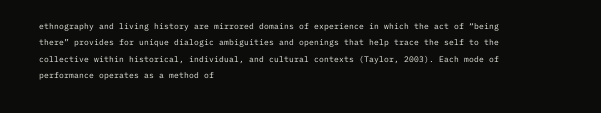ethnography and living history are mirrored domains of experience in which the act of “being there” provides for unique dialogic ambiguities and openings that help trace the self to the collective within historical, individual, and cultural contexts (Taylor, 2003). Each mode of performance operates as a method of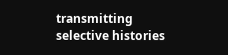transmitting selective histories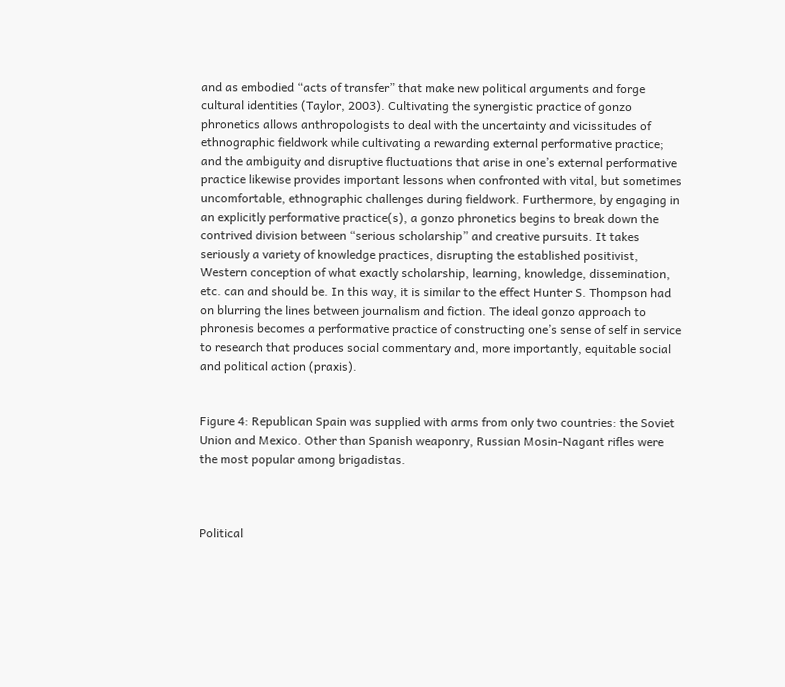and as embodied “acts of transfer” that make new political arguments and forge cultural identities (Taylor, 2003). Cultivating the synergistic practice of gonzo phronetics allows anthropologists to deal with the uncertainty and vicissitudes of ethnographic fieldwork while cultivating a rewarding external performative practice; and the ambiguity and disruptive fluctuations that arise in one’s external performative practice likewise provides important lessons when confronted with vital, but sometimes uncomfortable, ethnographic challenges during fieldwork. Furthermore, by engaging in an explicitly performative practice(s), a gonzo phronetics begins to break down the contrived division between “serious scholarship” and creative pursuits. It takes seriously a variety of knowledge practices, disrupting the established positivist, Western conception of what exactly scholarship, learning, knowledge, dissemination, etc. can and should be. In this way, it is similar to the effect Hunter S. Thompson had on blurring the lines between journalism and fiction. The ideal gonzo approach to phronesis becomes a performative practice of constructing one’s sense of self in service to research that produces social commentary and, more importantly, equitable social and political action (praxis).


Figure 4: Republican Spain was supplied with arms from only two countries: the Soviet Union and Mexico. Other than Spanish weaponry, Russian Mosin-Nagant rifles were the most popular among brigadistas.



Political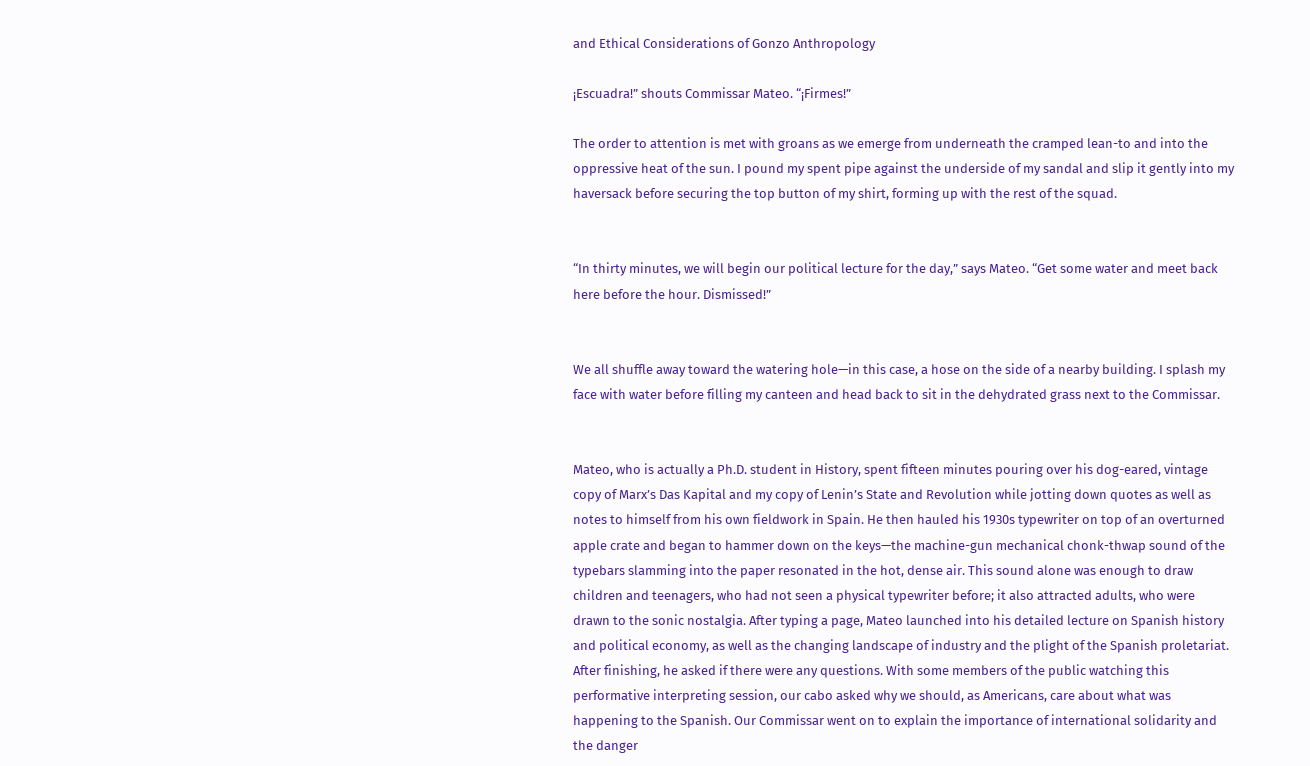and Ethical Considerations of Gonzo Anthropology

¡Escuadra!” shouts Commissar Mateo. “¡Firmes!”

The order to attention is met with groans as we emerge from underneath the cramped lean-to and into the oppressive heat of the sun. I pound my spent pipe against the underside of my sandal and slip it gently into my haversack before securing the top button of my shirt, forming up with the rest of the squad.


“In thirty minutes, we will begin our political lecture for the day,” says Mateo. “Get some water and meet back here before the hour. Dismissed!”


We all shuffle away toward the watering hole—in this case, a hose on the side of a nearby building. I splash my face with water before filling my canteen and head back to sit in the dehydrated grass next to the Commissar.


Mateo, who is actually a Ph.D. student in History, spent fifteen minutes pouring over his dog-eared, vintage copy of Marx’s Das Kapital and my copy of Lenin’s State and Revolution while jotting down quotes as well as notes to himself from his own fieldwork in Spain. He then hauled his 1930s typewriter on top of an overturned apple crate and began to hammer down on the keys—the machine-gun mechanical chonk-thwap sound of the typebars slamming into the paper resonated in the hot, dense air. This sound alone was enough to draw children and teenagers, who had not seen a physical typewriter before; it also attracted adults, who were drawn to the sonic nostalgia. After typing a page, Mateo launched into his detailed lecture on Spanish history and political economy, as well as the changing landscape of industry and the plight of the Spanish proletariat. After finishing, he asked if there were any questions. With some members of the public watching this performative interpreting session, our cabo asked why we should, as Americans, care about what was happening to the Spanish. Our Commissar went on to explain the importance of international solidarity and the danger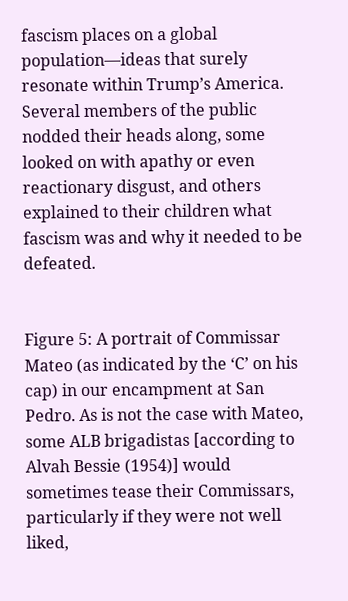fascism places on a global population—ideas that surely resonate within Trump’s America. Several members of the public nodded their heads along, some looked on with apathy or even reactionary disgust, and others explained to their children what fascism was and why it needed to be defeated.


Figure 5: A portrait of Commissar Mateo (as indicated by the ‘C’ on his cap) in our encampment at San Pedro. As is not the case with Mateo, some ALB brigadistas [according to Alvah Bessie (1954)] would sometimes tease their Commissars, particularly if they were not well liked,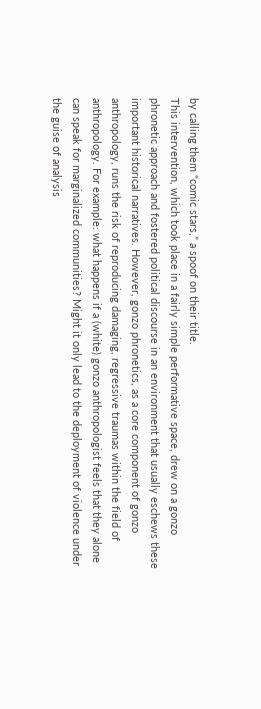by calling them “comic stars,” a spoof on their title.
This intervention, which took place in a fairly simple performative space, drew on a gonzo phronetic approach and fostered political discourse in an environment that usually eschews these important historical narratives. However, gonzo phronetics, as a core component of gonzo anthropology, runs the risk of reproducing damaging, regressive traumas within the field of anthropology. For example: what happens if a (white) gonzo anthropologist feels that they alone can speak for marginalized communities? Might it only lead to the deployment of violence under the guise of analysis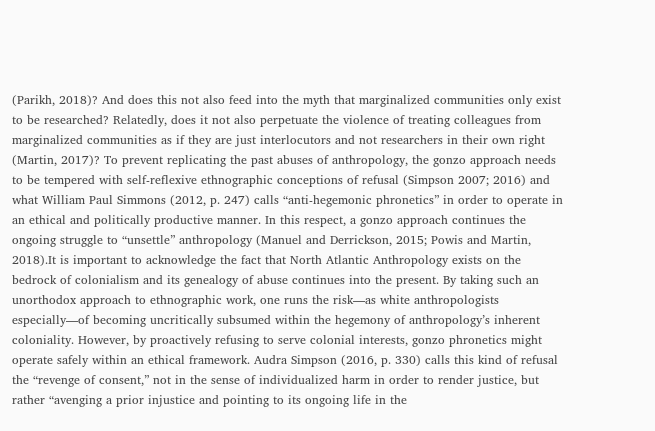(Parikh, 2018)? And does this not also feed into the myth that marginalized communities only exist to be researched? Relatedly, does it not also perpetuate the violence of treating colleagues from marginalized communities as if they are just interlocutors and not researchers in their own right (Martin, 2017)? To prevent replicating the past abuses of anthropology, the gonzo approach needs to be tempered with self-reflexive ethnographic conceptions of refusal (Simpson 2007; 2016) and what William Paul Simmons (2012, p. 247) calls “anti-hegemonic phronetics” in order to operate in an ethical and politically productive manner. In this respect, a gonzo approach continues the ongoing struggle to “unsettle” anthropology (Manuel and Derrickson, 2015; Powis and Martin, 2018).It is important to acknowledge the fact that North Atlantic Anthropology exists on the bedrock of colonialism and its genealogy of abuse continues into the present. By taking such an unorthodox approach to ethnographic work, one runs the risk—as white anthropologists especially—of becoming uncritically subsumed within the hegemony of anthropology’s inherent coloniality. However, by proactively refusing to serve colonial interests, gonzo phronetics might operate safely within an ethical framework. Audra Simpson (2016, p. 330) calls this kind of refusal the “revenge of consent,” not in the sense of individualized harm in order to render justice, but rather “avenging a prior injustice and pointing to its ongoing life in the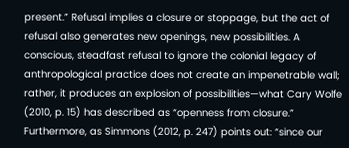present.” Refusal implies a closure or stoppage, but the act of refusal also generates new openings, new possibilities. A conscious, steadfast refusal to ignore the colonial legacy of anthropological practice does not create an impenetrable wall; rather, it produces an explosion of possibilities—what Cary Wolfe (2010, p. 15) has described as “openness from closure.” Furthermore, as Simmons (2012, p. 247) points out: “since our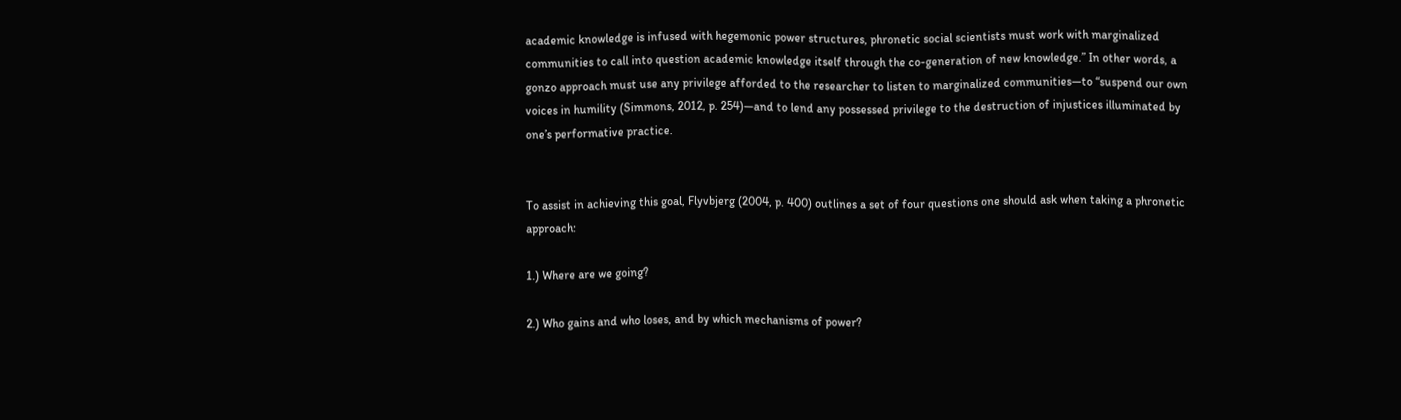academic knowledge is infused with hegemonic power structures, phronetic social scientists must work with marginalized communities to call into question academic knowledge itself through the co-generation of new knowledge.” In other words, a gonzo approach must use any privilege afforded to the researcher to listen to marginalized communities—to “suspend our own voices in humility (Simmons, 2012, p. 254)—and to lend any possessed privilege to the destruction of injustices illuminated by one’s performative practice.


To assist in achieving this goal, Flyvbjerg (2004, p. 400) outlines a set of four questions one should ask when taking a phronetic approach:

1.) Where are we going?

2.) Who gains and who loses, and by which mechanisms of power?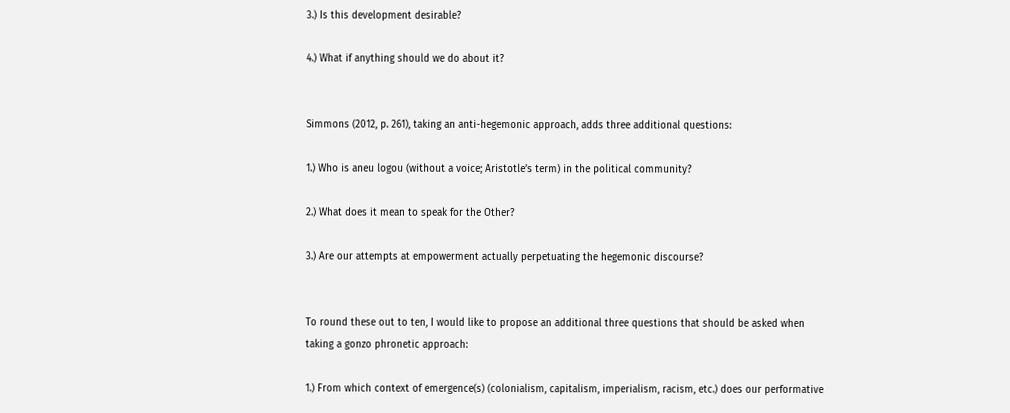3.) Is this development desirable?

4.) What if anything should we do about it?


Simmons (2012, p. 261), taking an anti-hegemonic approach, adds three additional questions:

1.) Who is aneu logou (without a voice; Aristotle’s term) in the political community?

2.) What does it mean to speak for the Other?

3.) Are our attempts at empowerment actually perpetuating the hegemonic discourse?


To round these out to ten, I would like to propose an additional three questions that should be asked when taking a gonzo phronetic approach:

1.) From which context of emergence(s) (colonialism, capitalism, imperialism, racism, etc.) does our performative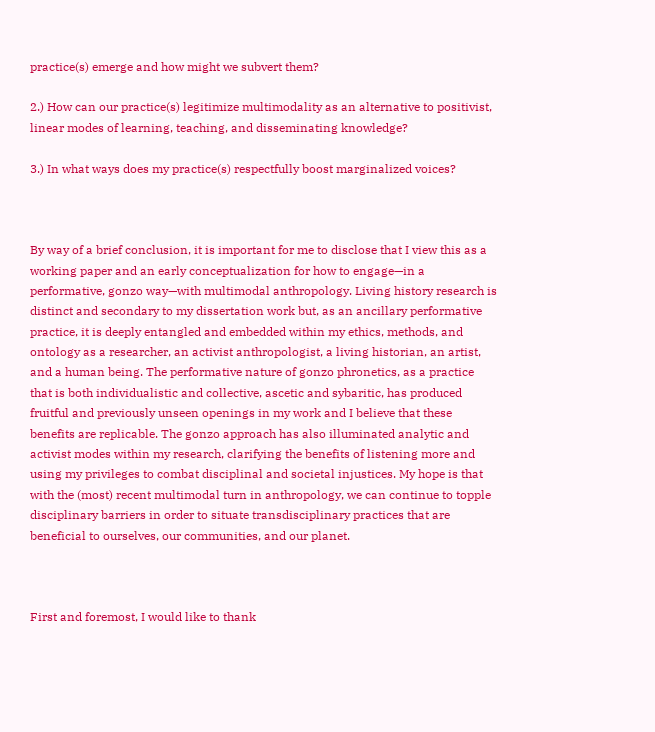practice(s) emerge and how might we subvert them?

2.) How can our practice(s) legitimize multimodality as an alternative to positivist, linear modes of learning, teaching, and disseminating knowledge?

3.) In what ways does my practice(s) respectfully boost marginalized voices?



By way of a brief conclusion, it is important for me to disclose that I view this as a working paper and an early conceptualization for how to engage—in a performative, gonzo way—with multimodal anthropology. Living history research is distinct and secondary to my dissertation work but, as an ancillary performative practice, it is deeply entangled and embedded within my ethics, methods, and ontology as a researcher, an activist anthropologist, a living historian, an artist, and a human being. The performative nature of gonzo phronetics, as a practice that is both individualistic and collective, ascetic and sybaritic, has produced fruitful and previously unseen openings in my work and I believe that these benefits are replicable. The gonzo approach has also illuminated analytic and activist modes within my research, clarifying the benefits of listening more and using my privileges to combat disciplinal and societal injustices. My hope is that with the (most) recent multimodal turn in anthropology, we can continue to topple disciplinary barriers in order to situate transdisciplinary practices that are beneficial to ourselves, our communities, and our planet.



First and foremost, I would like to thank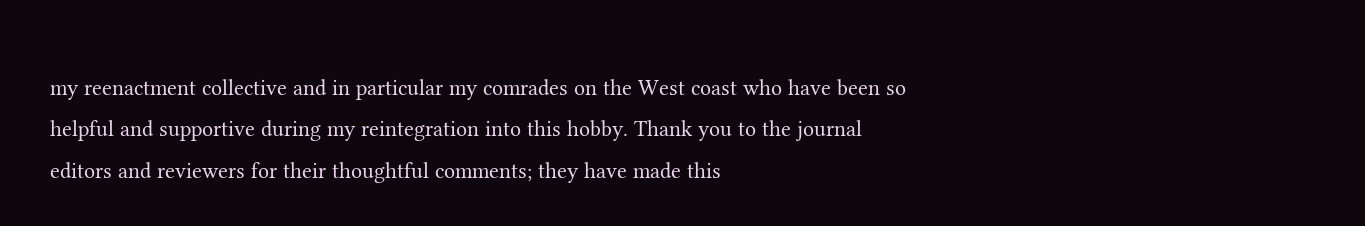my reenactment collective and in particular my comrades on the West coast who have been so helpful and supportive during my reintegration into this hobby. Thank you to the journal editors and reviewers for their thoughtful comments; they have made this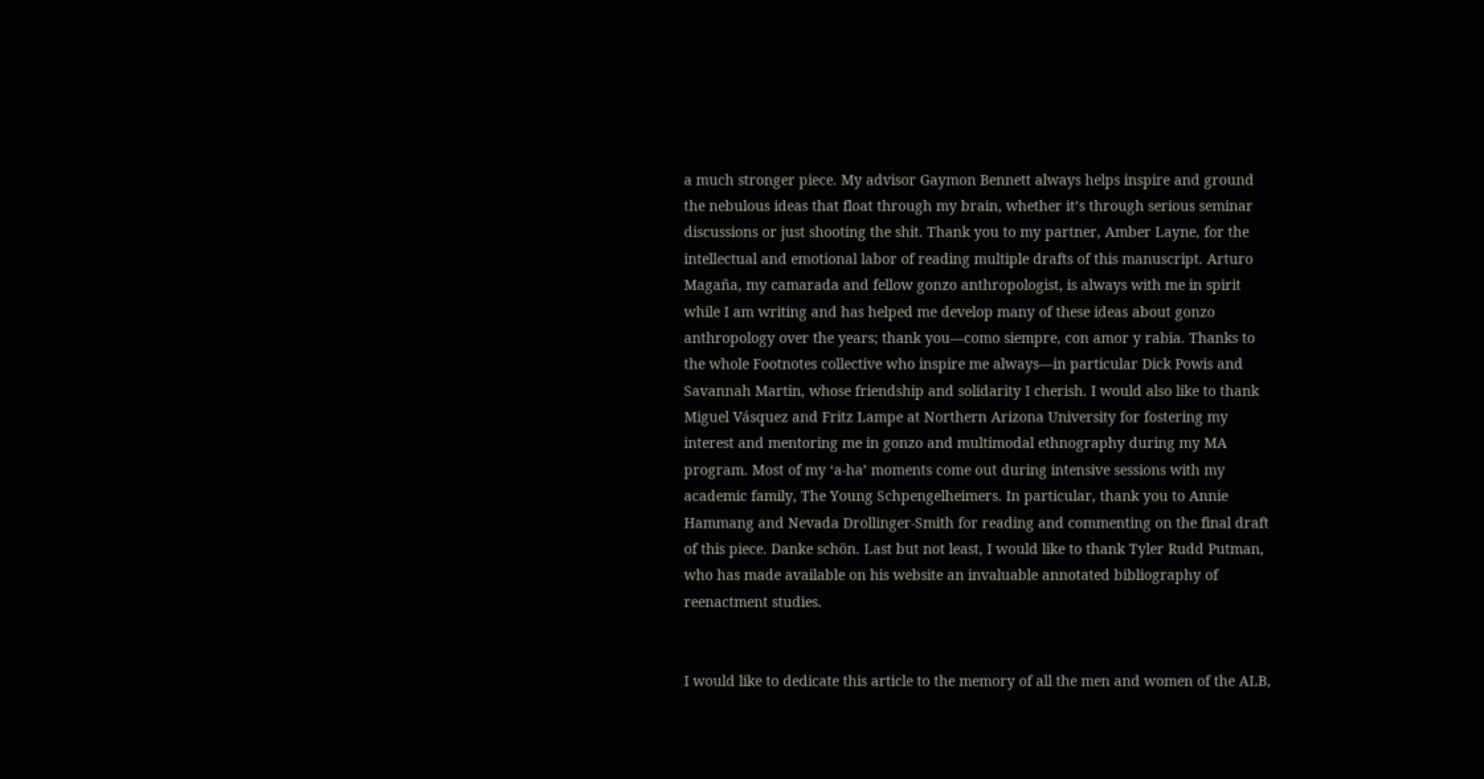a much stronger piece. My advisor Gaymon Bennett always helps inspire and ground the nebulous ideas that float through my brain, whether it’s through serious seminar discussions or just shooting the shit. Thank you to my partner, Amber Layne, for the intellectual and emotional labor of reading multiple drafts of this manuscript. Arturo Magaña, my camarada and fellow gonzo anthropologist, is always with me in spirit while I am writing and has helped me develop many of these ideas about gonzo anthropology over the years; thank you—como siempre, con amor y rabia. Thanks to the whole Footnotes collective who inspire me always—in particular Dick Powis and Savannah Martin, whose friendship and solidarity I cherish. I would also like to thank Miguel Vásquez and Fritz Lampe at Northern Arizona University for fostering my interest and mentoring me in gonzo and multimodal ethnography during my MA program. Most of my ‘a-ha’ moments come out during intensive sessions with my academic family, The Young Schpengelheimers. In particular, thank you to Annie Hammang and Nevada Drollinger-Smith for reading and commenting on the final draft of this piece. Danke schön. Last but not least, I would like to thank Tyler Rudd Putman, who has made available on his website an invaluable annotated bibliography of reenactment studies.


I would like to dedicate this article to the memory of all the men and women of the ALB,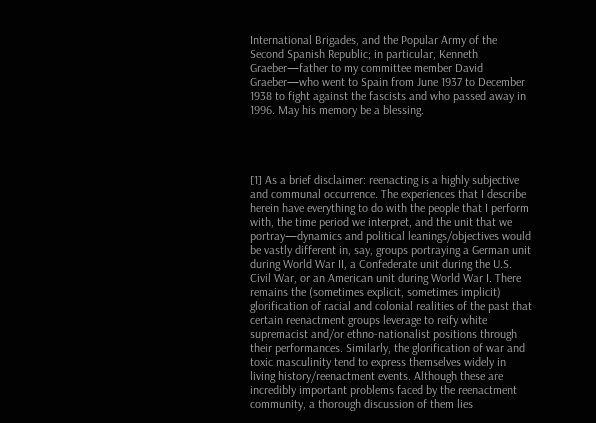International Brigades, and the Popular Army of the Second Spanish Republic; in particular, Kenneth Graeber—father to my committee member David Graeber—who went to Spain from June 1937 to December 1938 to fight against the fascists and who passed away in 1996. May his memory be a blessing.




[1] As a brief disclaimer: reenacting is a highly subjective and communal occurrence. The experiences that I describe herein have everything to do with the people that I perform with, the time period we interpret, and the unit that we portray—dynamics and political leanings/objectives would be vastly different in, say, groups portraying a German unit during World War II, a Confederate unit during the U.S. Civil War, or an American unit during World War I. There remains the (sometimes explicit, sometimes implicit) glorification of racial and colonial realities of the past that certain reenactment groups leverage to reify white supremacist and/or ethno-nationalist positions through their performances. Similarly, the glorification of war and toxic masculinity tend to express themselves widely in living history/reenactment events. Although these are incredibly important problems faced by the reenactment community, a thorough discussion of them lies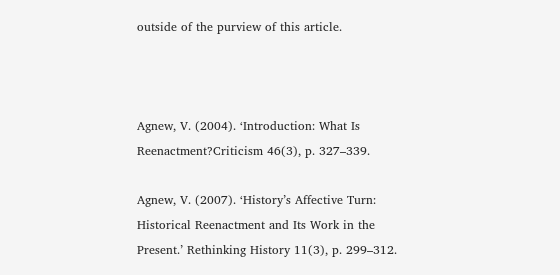outside of the purview of this article.



Agnew, V. (2004). ‘Introduction: What Is Reenactment?Criticism 46(3), p. 327–339.

Agnew, V. (2007). ‘History’s Affective Turn: Historical Reenactment and Its Work in the Present.’ Rethinking History 11(3), p. 299–312.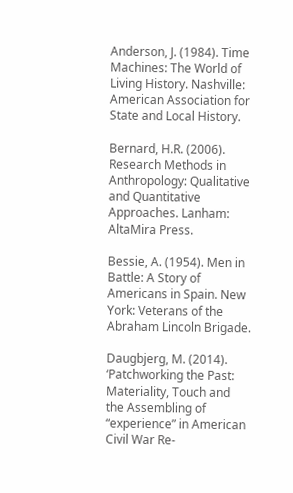Anderson, J. (1984). Time Machines: The World of Living History. Nashville: American Association for State and Local History.

Bernard, H.R. (2006). Research Methods in Anthropology: Qualitative and Quantitative Approaches. Lanham: AltaMira Press.

Bessie, A. (1954). Men in Battle: A Story of Americans in Spain. New York: Veterans of the Abraham Lincoln Brigade.

Daugbjerg, M. (2014). ‘Patchworking the Past: Materiality, Touch and the Assembling of “experience” in American Civil War Re-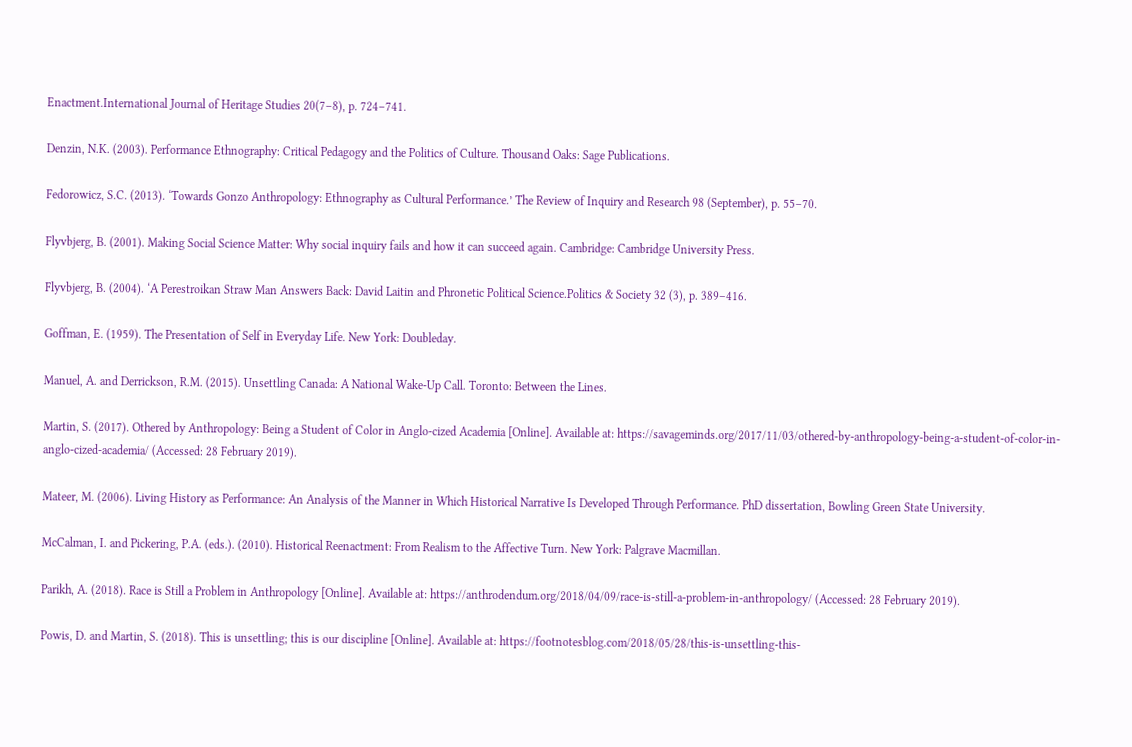Enactment.International Journal of Heritage Studies 20(7–8), p. 724–741.

Denzin, N.K. (2003). Performance Ethnography: Critical Pedagogy and the Politics of Culture. Thousand Oaks: Sage Publications.

Fedorowicz, S.C. (2013). ‘Towards Gonzo Anthropology: Ethnography as Cultural Performance.’ The Review of Inquiry and Research 98 (September), p. 55–70.

Flyvbjerg, B. (2001). Making Social Science Matter: Why social inquiry fails and how it can succeed again. Cambridge: Cambridge University Press.

Flyvbjerg, B. (2004). ‘A Perestroikan Straw Man Answers Back: David Laitin and Phronetic Political Science.Politics & Society 32 (3), p. 389–416.

Goffman, E. (1959). The Presentation of Self in Everyday Life. New York: Doubleday.

Manuel, A. and Derrickson, R.M. (2015). Unsettling Canada: A National Wake-Up Call. Toronto: Between the Lines.

Martin, S. (2017). Othered by Anthropology: Being a Student of Color in Anglo-cized Academia [Online]. Available at: https://savageminds.org/2017/11/03/othered-by-anthropology-being-a-student-of-color-in-anglo-cized-academia/ (Accessed: 28 February 2019).

Mateer, M. (2006). Living History as Performance: An Analysis of the Manner in Which Historical Narrative Is Developed Through Performance. PhD dissertation, Bowling Green State University.

McCalman, I. and Pickering, P.A. (eds.). (2010). Historical Reenactment: From Realism to the Affective Turn. New York: Palgrave Macmillan.

Parikh, A. (2018). Race is Still a Problem in Anthropology [Online]. Available at: https://anthrodendum.org/2018/04/09/race-is-still-a-problem-in-anthropology/ (Accessed: 28 February 2019).

Powis, D. and Martin, S. (2018). This is unsettling; this is our discipline [Online]. Available at: https://footnotesblog.com/2018/05/28/this-is-unsettling-this-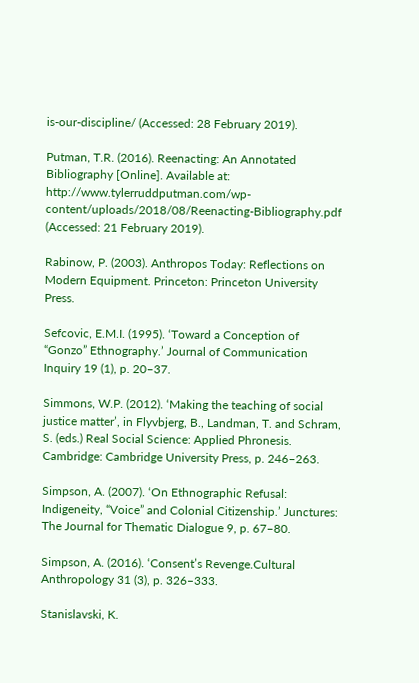is-our-discipline/ (Accessed: 28 February 2019).

Putman, T.R. (2016). Reenacting: An Annotated Bibliography [Online]. Available at: http://www.tylerruddputman.com/wp-content/uploads/2018/08/Reenacting-Bibliography.pdf (Accessed: 21 February 2019).

Rabinow, P. (2003). Anthropos Today: Reflections on Modern Equipment. Princeton: Princeton University Press.

Sefcovic, E.M.I. (1995). ‘Toward a Conception of “Gonzo” Ethnography.’ Journal of Communication Inquiry 19 (1), p. 20–37.

Simmons, W.P. (2012). ‘Making the teaching of social justice matter’, in Flyvbjerg, B., Landman, T. and Schram, S. (eds.) Real Social Science: Applied Phronesis. Cambridge: Cambridge University Press, p. 246–263.

Simpson, A. (2007). ‘On Ethnographic Refusal: Indigeneity, “Voice” and Colonial Citizenship.’ Junctures: The Journal for Thematic Dialogue 9, p. 67–80.

Simpson, A. (2016). ‘Consent’s Revenge.Cultural Anthropology 31 (3), p. 326–333.

Stanislavski, K.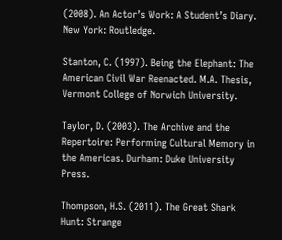(2008). An Actor’s Work: A Student’s Diary. New York: Routledge.

Stanton, C. (1997). Being the Elephant: The American Civil War Reenacted. M.A. Thesis, Vermont College of Norwich University.

Taylor, D. (2003). The Archive and the Repertoire: Performing Cultural Memory in the Americas. Durham: Duke University Press.

Thompson, H.S. (2011). The Great Shark Hunt: Strange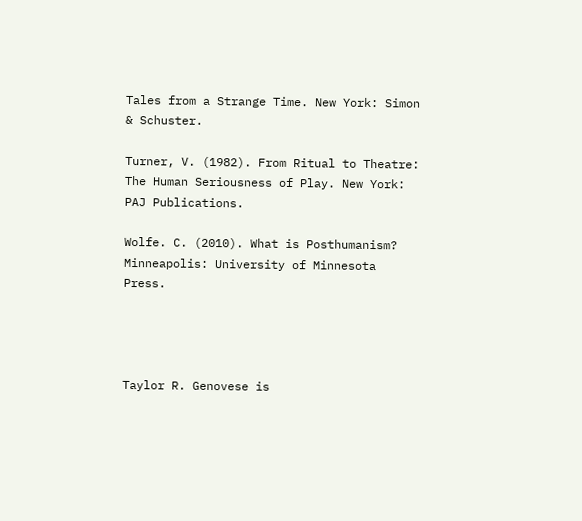Tales from a Strange Time. New York: Simon & Schuster.

Turner, V. (1982). From Ritual to Theatre: The Human Seriousness of Play. New York: PAJ Publications.

Wolfe. C. (2010). What is Posthumanism? Minneapolis: University of Minnesota Press.




Taylor R. Genovese is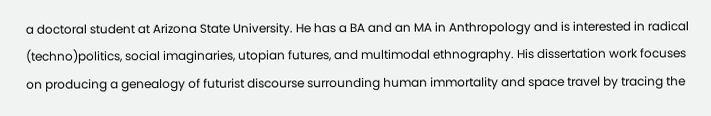a doctoral student at Arizona State University. He has a BA and an MA in Anthropology and is interested in radical (techno)politics, social imaginaries, utopian futures, and multimodal ethnography. His dissertation work focuses on producing a genealogy of futurist discourse surrounding human immortality and space travel by tracing the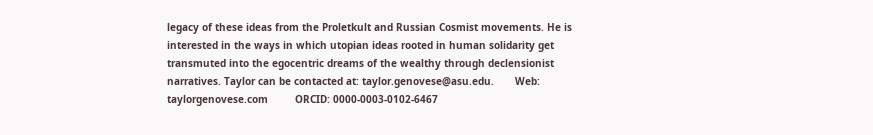legacy of these ideas from the Proletkult and Russian Cosmist movements. He is interested in the ways in which utopian ideas rooted in human solidarity get transmuted into the egocentric dreams of the wealthy through declensionist narratives. Taylor can be contacted at: taylor.genovese@asu.edu.       Web: taylorgenovese.com         ORCID: 0000-0003-0102-6467